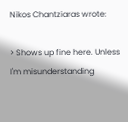Nikos Chantziaras wrote:

> Shows up fine here. Unless I'm misunderstanding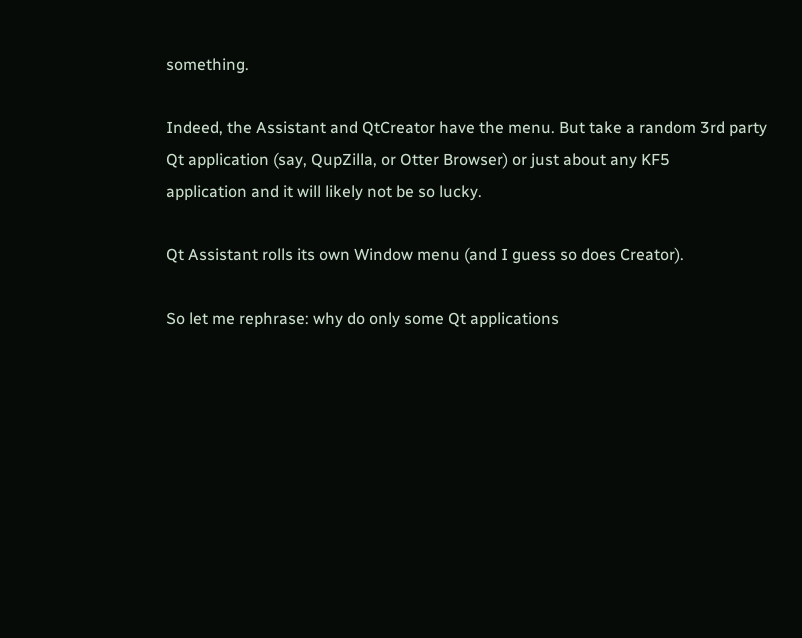something.

Indeed, the Assistant and QtCreator have the menu. But take a random 3rd party
Qt application (say, QupZilla, or Otter Browser) or just about any KF5
application and it will likely not be so lucky.

Qt Assistant rolls its own Window menu (and I guess so does Creator).

So let me rephrase: why do only some Qt applications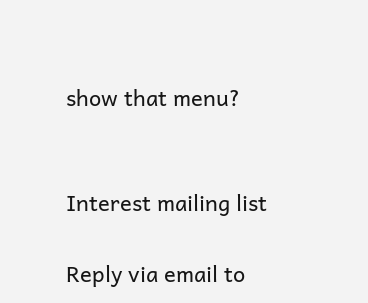show that menu?


Interest mailing list

Reply via email to